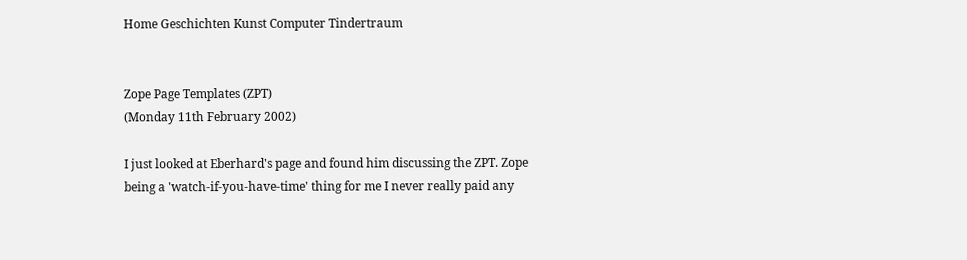Home Geschichten Kunst Computer Tindertraum


Zope Page Templates (ZPT)
(Monday 11th February 2002)

I just looked at Eberhard's page and found him discussing the ZPT. Zope being a 'watch-if-you-have-time' thing for me I never really paid any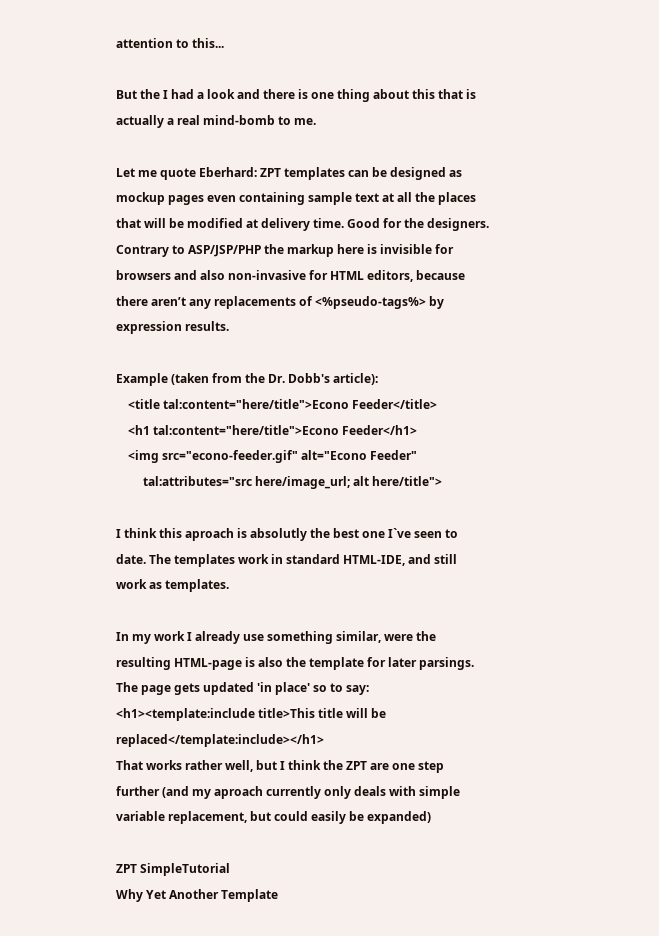attention to this...

But the I had a look and there is one thing about this that is actually a real mind-bomb to me.

Let me quote Eberhard: ZPT templates can be designed as mockup pages even containing sample text at all the places that will be modified at delivery time. Good for the designers. Contrary to ASP/JSP/PHP the markup here is invisible for browsers and also non-invasive for HTML editors, because there aren’t any replacements of <%pseudo-tags%> by expression results.

Example (taken from the Dr. Dobb's article):
    <title tal:content="here/title">Econo Feeder</title>
    <h1 tal:content="here/title">Econo Feeder</h1>
    <img src="econo-feeder.gif" alt="Econo Feeder"
         tal:attributes="src here/image_url; alt here/title">

I think this aproach is absolutly the best one I`ve seen to date. The templates work in standard HTML-IDE, and still work as templates.

In my work I already use something similar, were the resulting HTML-page is also the template for later parsings. The page gets updated 'in place' so to say:
<h1><template:include title>This title will be replaced</template:include></h1>
That works rather well, but I think the ZPT are one step further (and my aproach currently only deals with simple variable replacement, but could easily be expanded)

ZPT SimpleTutorial
Why Yet Another Template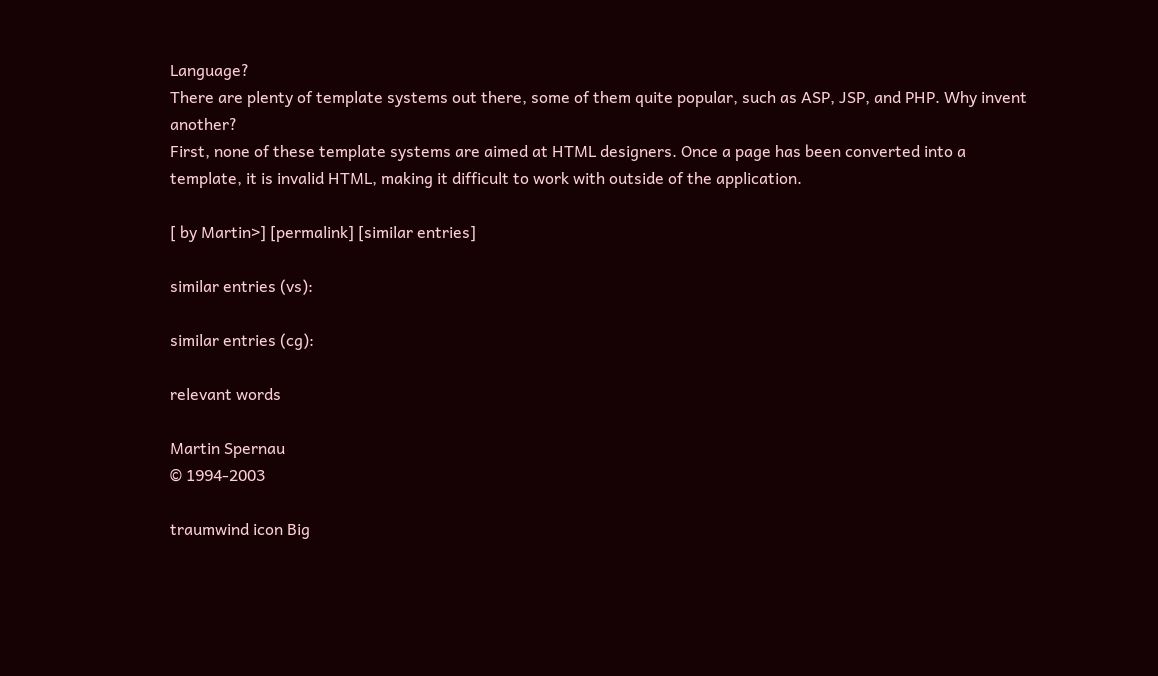Language?
There are plenty of template systems out there, some of them quite popular, such as ASP, JSP, and PHP. Why invent another?
First, none of these template systems are aimed at HTML designers. Once a page has been converted into a template, it is invalid HTML, making it difficult to work with outside of the application.

[ by Martin>] [permalink] [similar entries]

similar entries (vs):

similar entries (cg):

relevant words

Martin Spernau
© 1994-2003

traumwind icon Big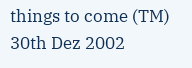things to come (TM) 30th Dez 2002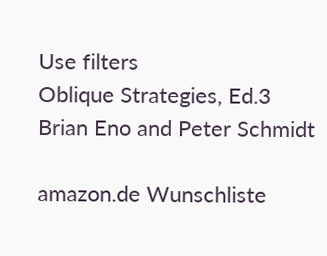Use filters
Oblique Strategies, Ed.3 Brian Eno and Peter Schmidt

amazon.de Wunschliste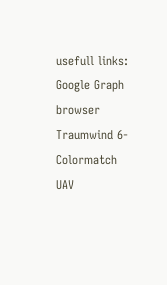usefull links:
Google Graph browser
Traumwind 6-Colormatch
UAV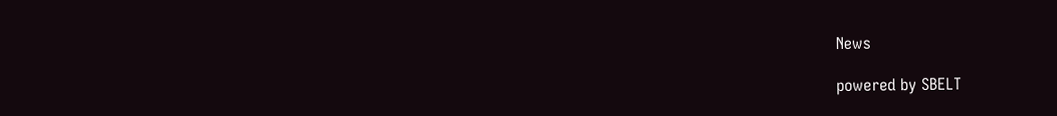News

powered by SBELT